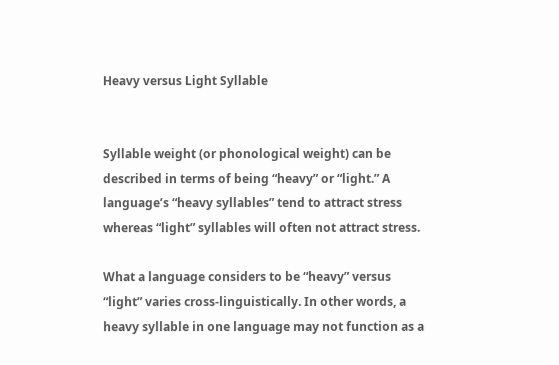Heavy versus Light Syllable


Syllable weight (or phonological weight) can be described in terms of being “heavy” or “light.” A language’s “heavy syllables” tend to attract stress whereas “light” syllables will often not attract stress.

What a language considers to be “heavy” versus “light” varies cross-linguistically. In other words, a heavy syllable in one language may not function as a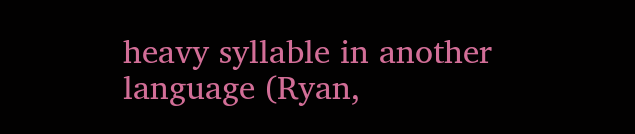heavy syllable in another language (Ryan,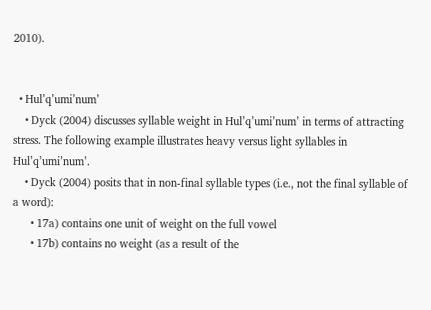2010).


  • Hul’q’umi’num’
    • Dyck (2004) discusses syllable weight in Hul’q’umi’num’ in terms of attracting stress. The following example illustrates heavy versus light syllables in Hul’q’umi’num’.
    • Dyck (2004) posits that in non-final syllable types (i.e., not the final syllable of a word):
      • 17a) contains one unit of weight on the full vowel
      • 17b) contains no weight (as a result of the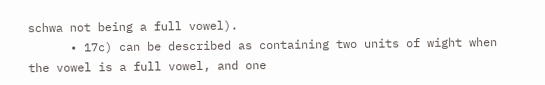schwa not being a full vowel).
      • 17c) can be described as containing two units of wight when the vowel is a full vowel, and one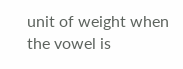unit of weight when the vowel is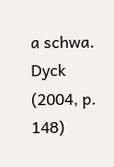a schwa.
Dyck (2004, p. 148)